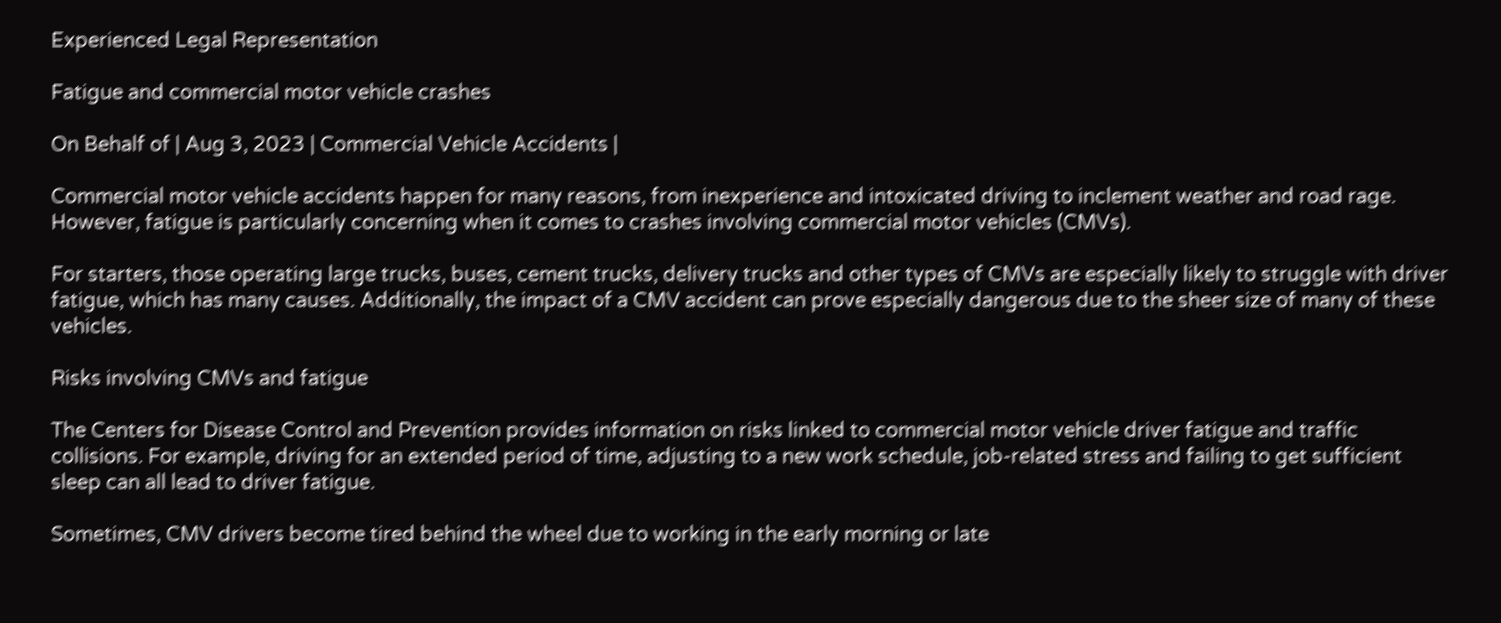Experienced Legal Representation

Fatigue and commercial motor vehicle crashes

On Behalf of | Aug 3, 2023 | Commercial Vehicle Accidents |

Commercial motor vehicle accidents happen for many reasons, from inexperience and intoxicated driving to inclement weather and road rage. However, fatigue is particularly concerning when it comes to crashes involving commercial motor vehicles (CMVs).

For starters, those operating large trucks, buses, cement trucks, delivery trucks and other types of CMVs are especially likely to struggle with driver fatigue, which has many causes. Additionally, the impact of a CMV accident can prove especially dangerous due to the sheer size of many of these vehicles.

Risks involving CMVs and fatigue

The Centers for Disease Control and Prevention provides information on risks linked to commercial motor vehicle driver fatigue and traffic collisions. For example, driving for an extended period of time, adjusting to a new work schedule, job-related stress and failing to get sufficient sleep can all lead to driver fatigue.

Sometimes, CMV drivers become tired behind the wheel due to working in the early morning or late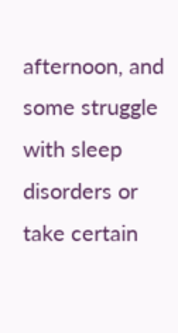afternoon, and some struggle with sleep disorders or take certain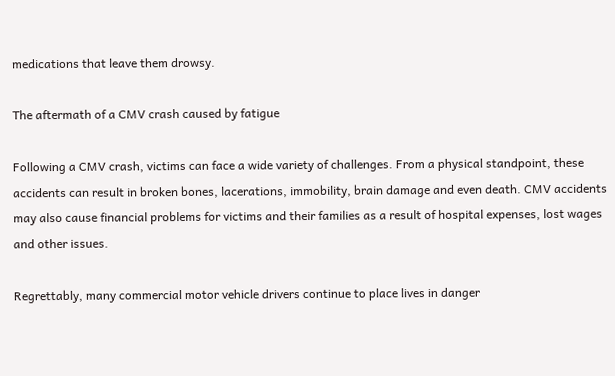medications that leave them drowsy.

The aftermath of a CMV crash caused by fatigue

Following a CMV crash, victims can face a wide variety of challenges. From a physical standpoint, these accidents can result in broken bones, lacerations, immobility, brain damage and even death. CMV accidents may also cause financial problems for victims and their families as a result of hospital expenses, lost wages and other issues.

Regrettably, many commercial motor vehicle drivers continue to place lives in danger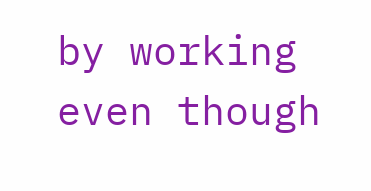by working even though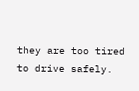they are too tired to drive safely.